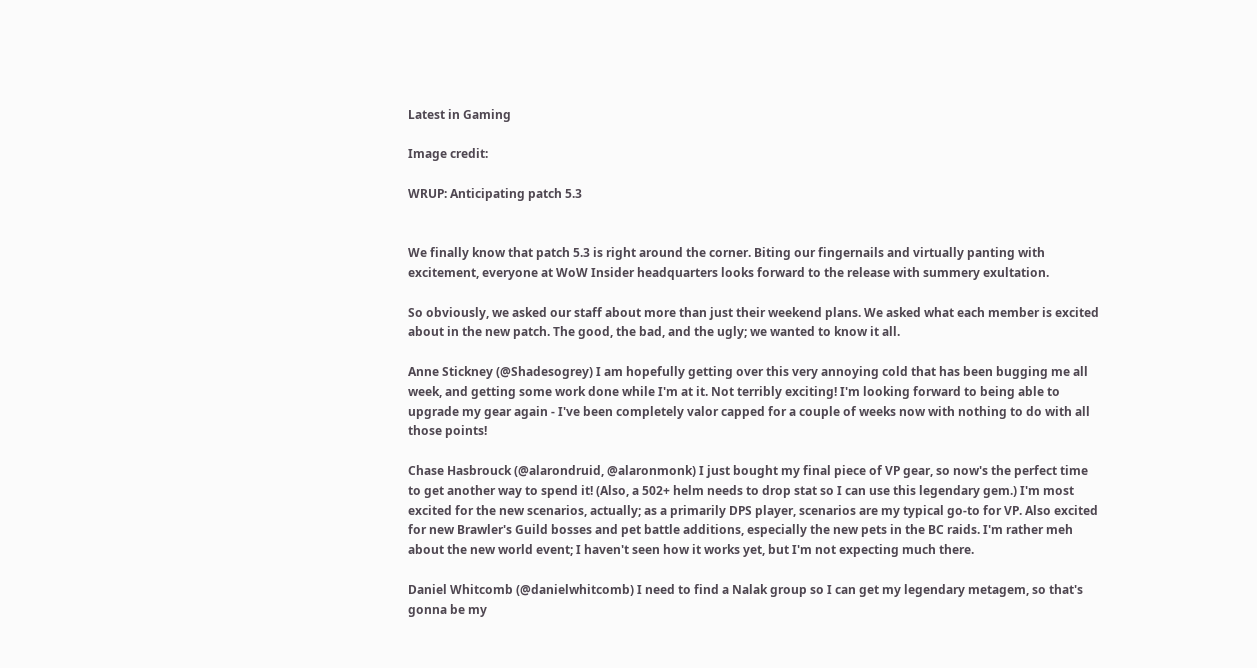Latest in Gaming

Image credit:

WRUP: Anticipating patch 5.3


We finally know that patch 5.3 is right around the corner. Biting our fingernails and virtually panting with excitement, everyone at WoW Insider headquarters looks forward to the release with summery exultation.

So obviously, we asked our staff about more than just their weekend plans. We asked what each member is excited about in the new patch. The good, the bad, and the ugly; we wanted to know it all.

Anne Stickney (@Shadesogrey) I am hopefully getting over this very annoying cold that has been bugging me all week, and getting some work done while I'm at it. Not terribly exciting! I'm looking forward to being able to upgrade my gear again - I've been completely valor capped for a couple of weeks now with nothing to do with all those points!

Chase Hasbrouck (@alarondruid, @alaronmonk) I just bought my final piece of VP gear, so now's the perfect time to get another way to spend it! (Also, a 502+ helm needs to drop stat so I can use this legendary gem.) I'm most excited for the new scenarios, actually; as a primarily DPS player, scenarios are my typical go-to for VP. Also excited for new Brawler's Guild bosses and pet battle additions, especially the new pets in the BC raids. I'm rather meh about the new world event; I haven't seen how it works yet, but I'm not expecting much there.

Daniel Whitcomb (@danielwhitcomb) I need to find a Nalak group so I can get my legendary metagem, so that's gonna be my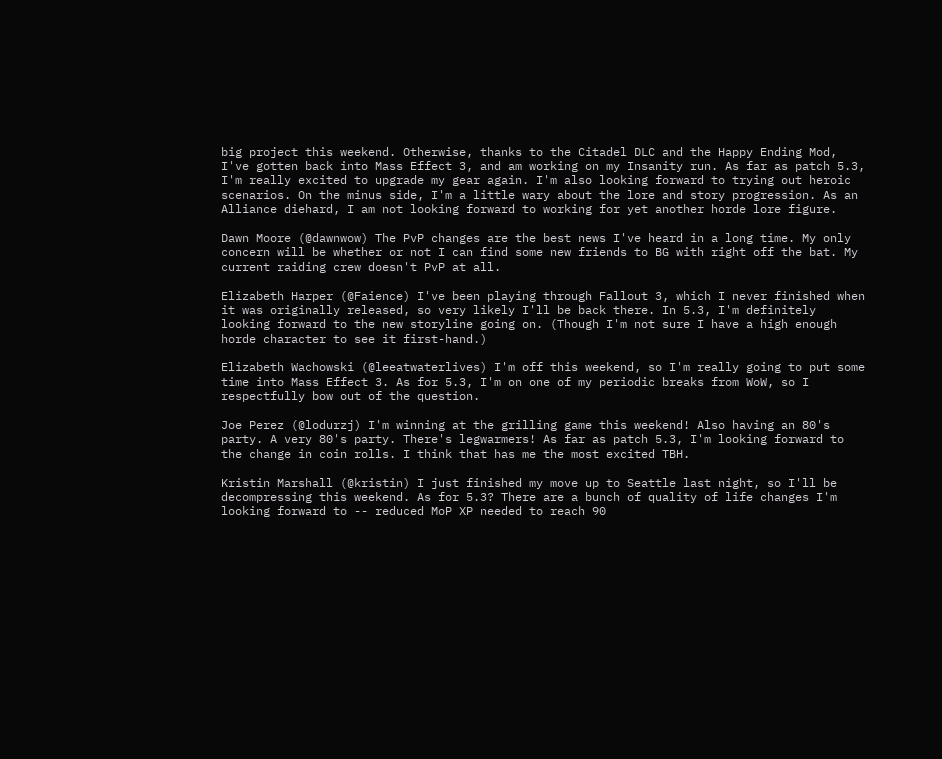big project this weekend. Otherwise, thanks to the Citadel DLC and the Happy Ending Mod, I've gotten back into Mass Effect 3, and am working on my Insanity run. As far as patch 5.3, I'm really excited to upgrade my gear again. I'm also looking forward to trying out heroic scenarios. On the minus side, I'm a little wary about the lore and story progression. As an Alliance diehard, I am not looking forward to working for yet another horde lore figure.

Dawn Moore (@dawnwow) The PvP changes are the best news I've heard in a long time. My only concern will be whether or not I can find some new friends to BG with right off the bat. My current raiding crew doesn't PvP at all.

Elizabeth Harper (@Faience) I've been playing through Fallout 3, which I never finished when it was originally released, so very likely I'll be back there. In 5.3, I'm definitely looking forward to the new storyline going on. (Though I'm not sure I have a high enough horde character to see it first-hand.)

Elizabeth Wachowski (@leeatwaterlives) I'm off this weekend, so I'm really going to put some time into Mass Effect 3. As for 5.3, I'm on one of my periodic breaks from WoW, so I respectfully bow out of the question.

Joe Perez (@lodurzj) I'm winning at the grilling game this weekend! Also having an 80's party. A very 80's party. There's legwarmers! As far as patch 5.3, I'm looking forward to the change in coin rolls. I think that has me the most excited TBH.

Kristin Marshall (@kristin) I just finished my move up to Seattle last night, so I'll be decompressing this weekend. As for 5.3? There are a bunch of quality of life changes I'm looking forward to -- reduced MoP XP needed to reach 90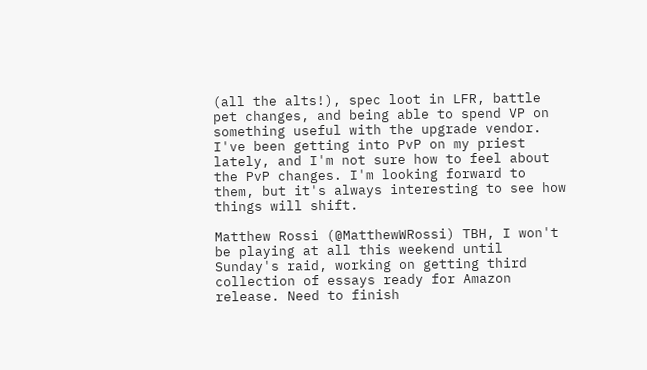(all the alts!), spec loot in LFR, battle pet changes, and being able to spend VP on something useful with the upgrade vendor. I've been getting into PvP on my priest lately, and I'm not sure how to feel about the PvP changes. I'm looking forward to them, but it's always interesting to see how things will shift.

Matthew Rossi (@MatthewWRossi) TBH, I won't be playing at all this weekend until Sunday's raid, working on getting third collection of essays ready for Amazon release. Need to finish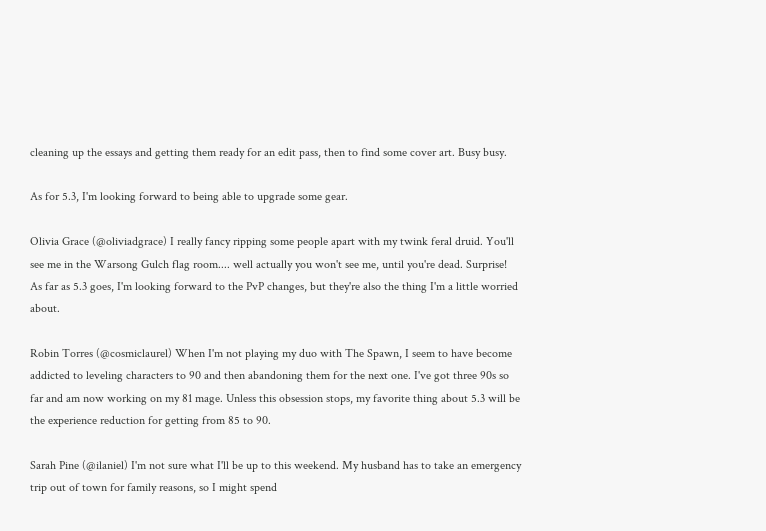cleaning up the essays and getting them ready for an edit pass, then to find some cover art. Busy busy.

As for 5.3, I'm looking forward to being able to upgrade some gear.

Olivia Grace (@oliviadgrace) I really fancy ripping some people apart with my twink feral druid. You'll see me in the Warsong Gulch flag room.... well actually you won't see me, until you're dead. Surprise! As far as 5.3 goes, I'm looking forward to the PvP changes, but they're also the thing I'm a little worried about.

Robin Torres (@cosmiclaurel) When I'm not playing my duo with The Spawn, I seem to have become addicted to leveling characters to 90 and then abandoning them for the next one. I've got three 90s so far and am now working on my 81 mage. Unless this obsession stops, my favorite thing about 5.3 will be the experience reduction for getting from 85 to 90.

Sarah Pine (@ilaniel) I'm not sure what I'll be up to this weekend. My husband has to take an emergency trip out of town for family reasons, so I might spend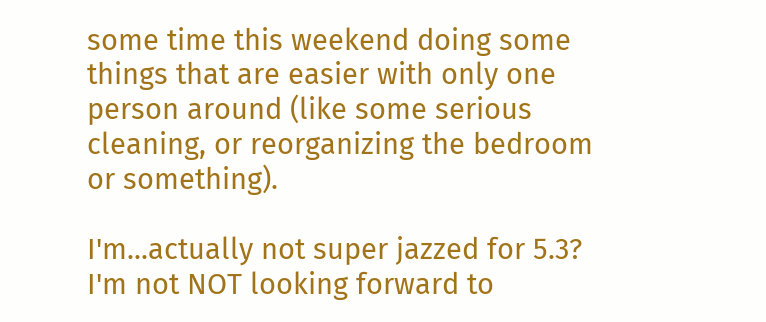some time this weekend doing some things that are easier with only one person around (like some serious cleaning, or reorganizing the bedroom or something).

I'm...actually not super jazzed for 5.3? I'm not NOT looking forward to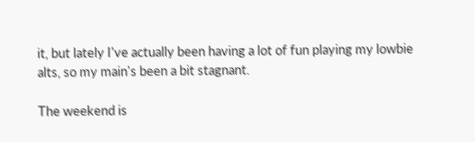it, but lately I've actually been having a lot of fun playing my lowbie alts, so my main's been a bit stagnant.

The weekend is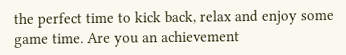the perfect time to kick back, relax and enjoy some game time. Are you an achievement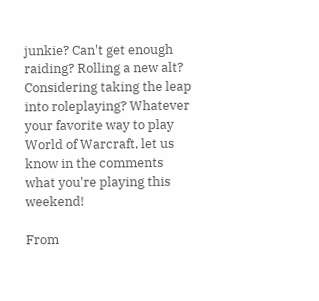junkie? Can't get enough raiding? Rolling a new alt? Considering taking the leap into roleplaying? Whatever your favorite way to play World of Warcraft, let us know in the comments what you're playing this weekend!

From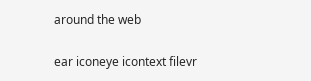around the web

ear iconeye icontext filevr